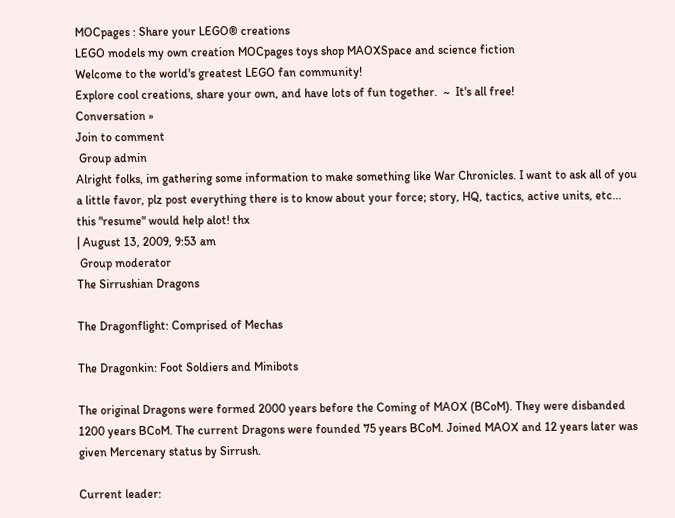MOCpages : Share your LEGO® creations
LEGO models my own creation MOCpages toys shop MAOXSpace and science fiction
Welcome to the world's greatest LEGO fan community!
Explore cool creations, share your own, and have lots of fun together.  ~  It's all free!
Conversation »
Join to comment
 Group admin
Alright folks, im gathering some information to make something like War Chronicles. I want to ask all of you a little favor, plz post everything there is to know about your force; story, HQ, tactics, active units, etc... this "resume" would help alot! thx
| August 13, 2009, 9:53 am
 Group moderator
The Sirrushian Dragons

The Dragonflight: Comprised of Mechas

The Dragonkin: Foot Soldiers and Minibots

The original Dragons were formed 2000 years before the Coming of MAOX (BCoM). They were disbanded 1200 years BCoM. The current Dragons were founded 75 years BCoM. Joined MAOX and 12 years later was given Mercenary status by Sirrush.

Current leader: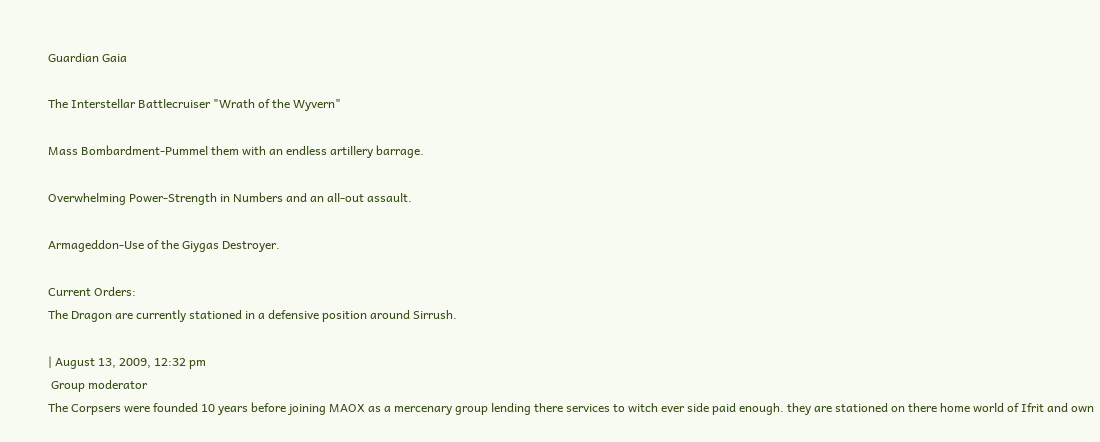Guardian Gaia

The Interstellar Battlecruiser "Wrath of the Wyvern"

Mass Bombardment-Pummel them with an endless artillery barrage.

Overwhelming Power-Strength in Numbers and an all-out assault.

Armageddon-Use of the Giygas Destroyer.

Current Orders:
The Dragon are currently stationed in a defensive position around Sirrush.

| August 13, 2009, 12:32 pm
 Group moderator
The Corpsers were founded 10 years before joining MAOX as a mercenary group lending there services to witch ever side paid enough. they are stationed on there home world of Ifrit and own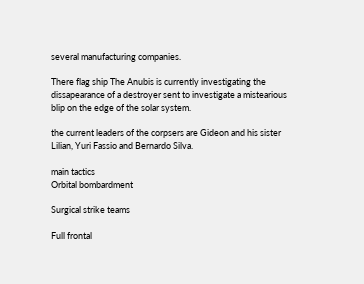several manufacturing companies.

There flag ship The Anubis is currently investigating the dissapearance of a destroyer sent to investigate a mistearious blip on the edge of the solar system.

the current leaders of the corpsers are Gideon and his sister Lilian, Yuri Fassio and Bernardo Silva.

main tactics
Orbital bombardment

Surgical strike teams

Full frontal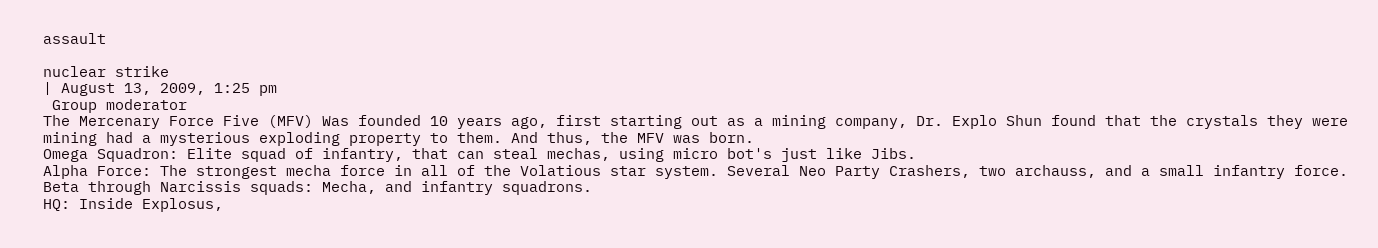assault

nuclear strike
| August 13, 2009, 1:25 pm
 Group moderator
The Mercenary Force Five (MFV) Was founded 10 years ago, first starting out as a mining company, Dr. Explo Shun found that the crystals they were mining had a mysterious exploding property to them. And thus, the MFV was born.
Omega Squadron: Elite squad of infantry, that can steal mechas, using micro bot's just like Jibs.
Alpha Force: The strongest mecha force in all of the Volatious star system. Several Neo Party Crashers, two archauss, and a small infantry force.
Beta through Narcissis squads: Mecha, and infantry squadrons.
HQ: Inside Explosus,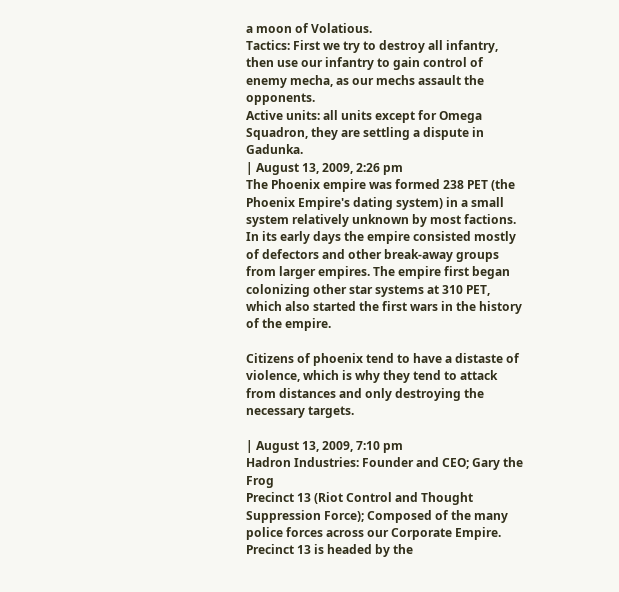a moon of Volatious.
Tactics: First we try to destroy all infantry, then use our infantry to gain control of enemy mecha, as our mechs assault the opponents.
Active units: all units except for Omega Squadron, they are settling a dispute in Gadunka.
| August 13, 2009, 2:26 pm
The Phoenix empire was formed 238 PET (the Phoenix Empire's dating system) in a small system relatively unknown by most factions. In its early days the empire consisted mostly of defectors and other break-away groups from larger empires. The empire first began colonizing other star systems at 310 PET, which also started the first wars in the history of the empire.

Citizens of phoenix tend to have a distaste of violence, which is why they tend to attack from distances and only destroying the necessary targets.

| August 13, 2009, 7:10 pm
Hadron Industries: Founder and CEO; Gary the Frog
Precinct 13 (Riot Control and Thought Suppression Force); Composed of the many police forces across our Corporate Empire. Precinct 13 is headed by the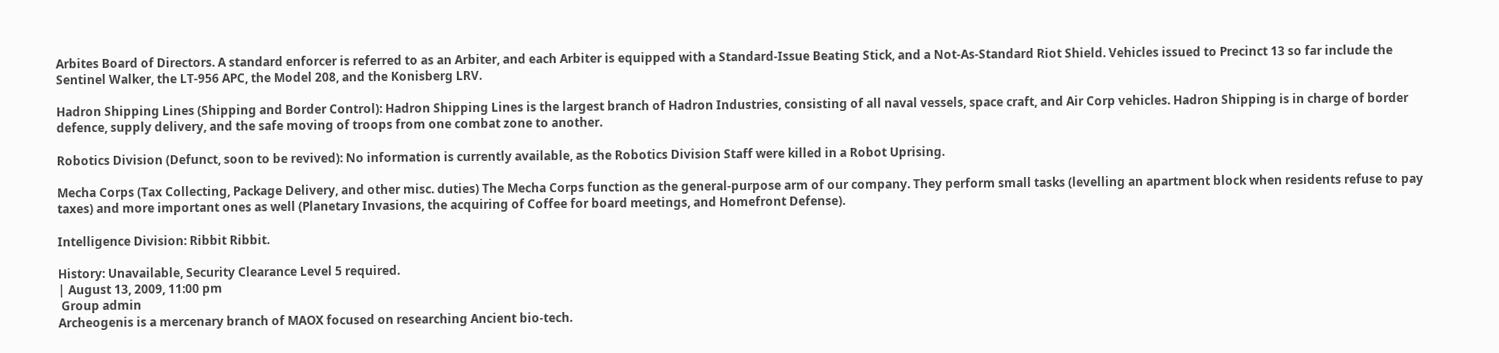Arbites Board of Directors. A standard enforcer is referred to as an Arbiter, and each Arbiter is equipped with a Standard-Issue Beating Stick, and a Not-As-Standard Riot Shield. Vehicles issued to Precinct 13 so far include the Sentinel Walker, the LT-956 APC, the Model 208, and the Konisberg LRV.

Hadron Shipping Lines (Shipping and Border Control): Hadron Shipping Lines is the largest branch of Hadron Industries, consisting of all naval vessels, space craft, and Air Corp vehicles. Hadron Shipping is in charge of border defence, supply delivery, and the safe moving of troops from one combat zone to another.

Robotics Division (Defunct, soon to be revived): No information is currently available, as the Robotics Division Staff were killed in a Robot Uprising.

Mecha Corps (Tax Collecting, Package Delivery, and other misc. duties) The Mecha Corps function as the general-purpose arm of our company. They perform small tasks (levelling an apartment block when residents refuse to pay taxes) and more important ones as well (Planetary Invasions, the acquiring of Coffee for board meetings, and Homefront Defense).

Intelligence Division: Ribbit Ribbit.

History: Unavailable, Security Clearance Level 5 required.
| August 13, 2009, 11:00 pm
 Group admin
Archeogenis is a mercenary branch of MAOX focused on researching Ancient bio-tech.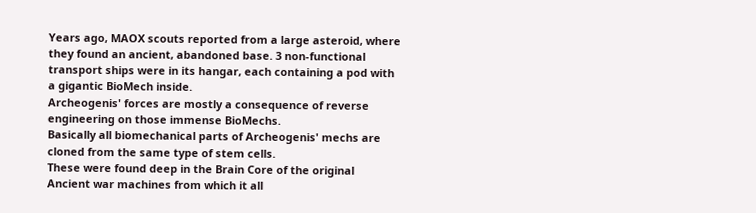Years ago, MAOX scouts reported from a large asteroid, where they found an ancient, abandoned base. 3 non-functional transport ships were in its hangar, each containing a pod with a gigantic BioMech inside.
Archeogenis' forces are mostly a consequence of reverse engineering on those immense BioMechs.
Basically all biomechanical parts of Archeogenis' mechs are cloned from the same type of stem cells.
These were found deep in the Brain Core of the original Ancient war machines from which it all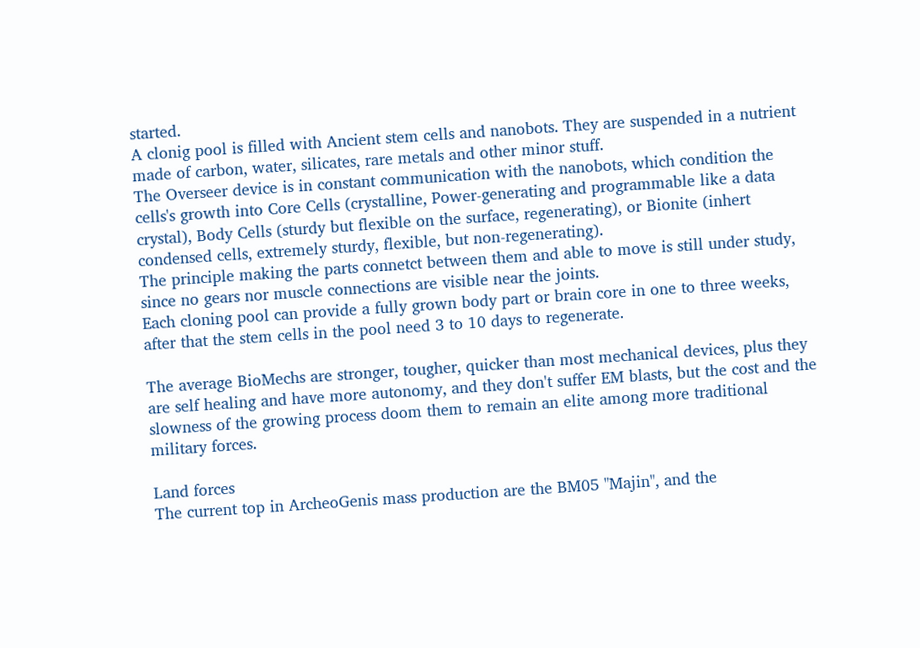started.
A clonig pool is filled with Ancient stem cells and nanobots. They are suspended in a nutrient made of carbon, water, silicates, rare metals and other minor stuff.
The Overseer device is in constant communication with the nanobots, which condition the cells's growth into Core Cells (crystalline, Power-generating and programmable like a data crystal), Body Cells (sturdy but flexible on the surface, regenerating), or Bionite (inhert condensed cells, extremely sturdy, flexible, but non-regenerating).
The principle making the parts connetct between them and able to move is still under study, since no gears nor muscle connections are visible near the joints.
Each cloning pool can provide a fully grown body part or brain core in one to three weeks, after that the stem cells in the pool need 3 to 10 days to regenerate.

The average BioMechs are stronger, tougher, quicker than most mechanical devices, plus they are self healing and have more autonomy, and they don't suffer EM blasts, but the cost and the slowness of the growing process doom them to remain an elite among more traditional military forces.

Land forces
The current top in ArcheoGenis mass production are the BM05 "Majin", and the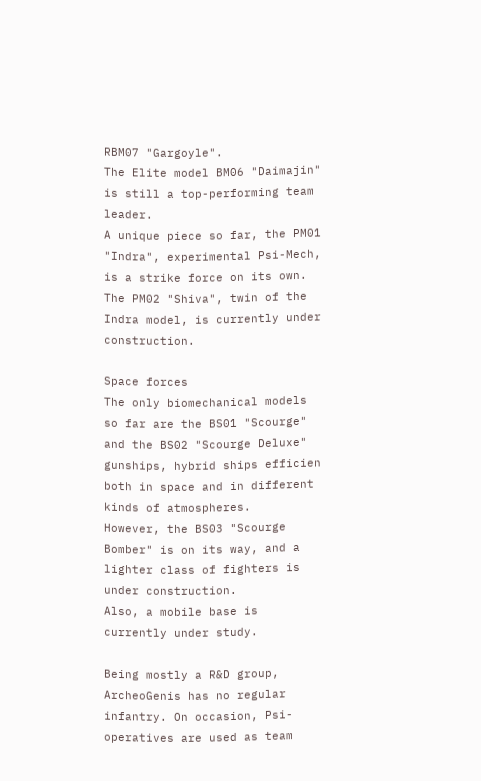RBM07 "Gargoyle".
The Elite model BM06 "Daimajin" is still a top-performing team leader.
A unique piece so far, the PM01 "Indra", experimental Psi-Mech, is a strike force on its own.
The PM02 "Shiva", twin of the Indra model, is currently under construction.

Space forces
The only biomechanical models so far are the BS01 "Scourge" and the BS02 "Scourge Deluxe" gunships, hybrid ships efficien both in space and in different kinds of atmospheres.
However, the BS03 "Scourge Bomber" is on its way, and a lighter class of fighters is under construction.
Also, a mobile base is currently under study.

Being mostly a R&D group, ArcheoGenis has no regular infantry. On occasion, Psi-operatives are used as team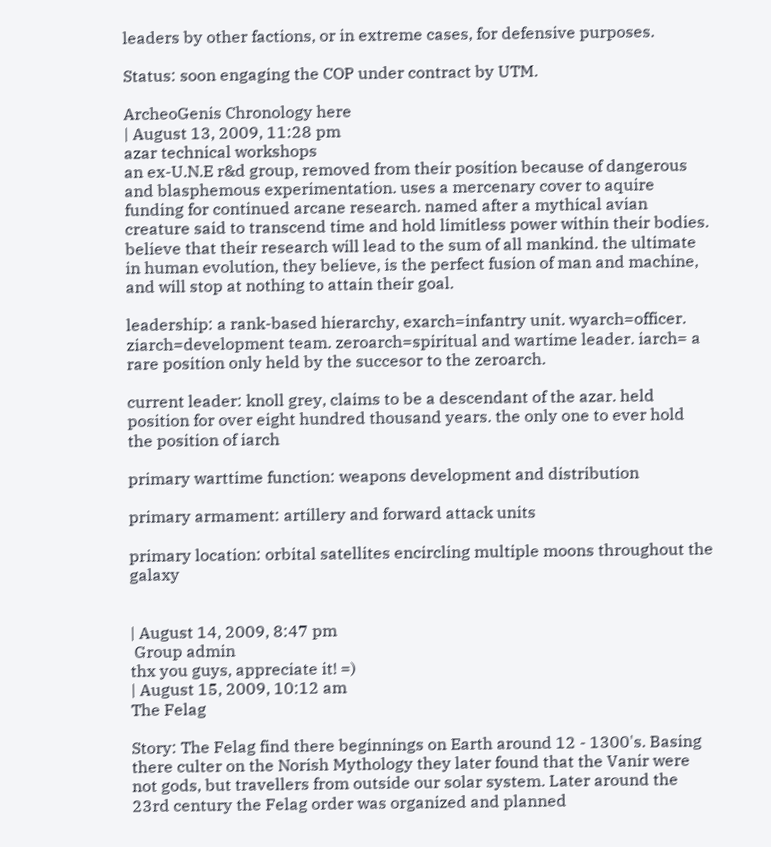leaders by other factions, or in extreme cases, for defensive purposes.

Status: soon engaging the COP under contract by UTM.

ArcheoGenis Chronology here
| August 13, 2009, 11:28 pm
azar technical workshops
an ex-U.N.E r&d group, removed from their position because of dangerous and blasphemous experimentation. uses a mercenary cover to aquire funding for continued arcane research. named after a mythical avian creature said to transcend time and hold limitless power within their bodies. believe that their research will lead to the sum of all mankind. the ultimate in human evolution, they believe, is the perfect fusion of man and machine, and will stop at nothing to attain their goal.

leadership: a rank-based hierarchy, exarch=infantry unit. wyarch=officer. ziarch=development team. zeroarch=spiritual and wartime leader. iarch= a rare position only held by the succesor to the zeroarch.

current leader: knoll grey, claims to be a descendant of the azar. held position for over eight hundred thousand years. the only one to ever hold the position of iarch

primary warttime function: weapons development and distribution

primary armament: artillery and forward attack units

primary location: orbital satellites encircling multiple moons throughout the galaxy


| August 14, 2009, 8:47 pm
 Group admin
thx you guys, appreciate it! =)
| August 15, 2009, 10:12 am
The Felag

Story: The Felag find there beginnings on Earth around 12 - 1300's. Basing there culter on the Norish Mythology they later found that the Vanir were not gods, but travellers from outside our solar system. Later around the 23rd century the Felag order was organized and planned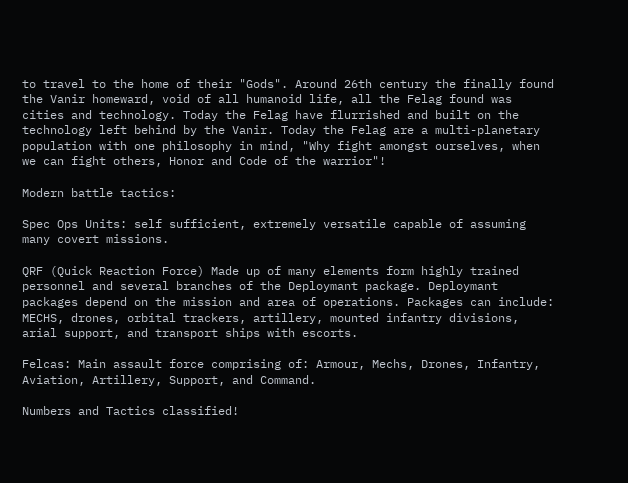to travel to the home of their "Gods". Around 26th century the finally found the Vanir homeward, void of all humanoid life, all the Felag found was cities and technology. Today the Felag have flurrished and built on the technology left behind by the Vanir. Today the Felag are a multi-planetary population with one philosophy in mind, "Why fight amongst ourselves, when we can fight others, Honor and Code of the warrior"!

Modern battle tactics:

Spec Ops Units: self sufficient, extremely versatile capable of assuming many covert missions.

QRF (Quick Reaction Force) Made up of many elements form highly trained personnel and several branches of the Deploymant package. Deploymant packages depend on the mission and area of operations. Packages can include: MECHS, drones, orbital trackers, artillery, mounted infantry divisions, arial support, and transport ships with escorts.

Felcas: Main assault force comprising of: Armour, Mechs, Drones, Infantry, Aviation, Artillery, Support, and Command.

Numbers and Tactics classified!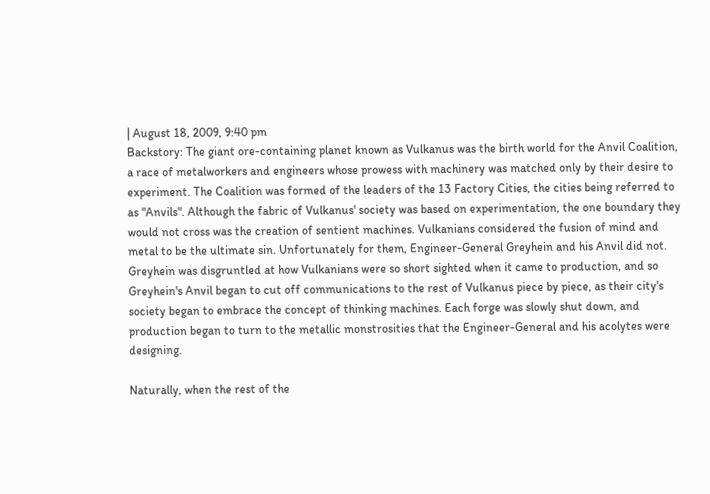| August 18, 2009, 9:40 pm
Backstory: The giant ore-containing planet known as Vulkanus was the birth world for the Anvil Coalition, a race of metalworkers and engineers whose prowess with machinery was matched only by their desire to experiment. The Coalition was formed of the leaders of the 13 Factory Cities, the cities being referred to as "Anvils". Although the fabric of Vulkanus' society was based on experimentation, the one boundary they would not cross was the creation of sentient machines. Vulkanians considered the fusion of mind and metal to be the ultimate sin. Unfortunately for them, Engineer-General Greyhein and his Anvil did not. Greyhein was disgruntled at how Vulkanians were so short sighted when it came to production, and so Greyhein's Anvil began to cut off communications to the rest of Vulkanus piece by piece, as their city's society began to embrace the concept of thinking machines. Each forge was slowly shut down, and production began to turn to the metallic monstrosities that the Engineer-General and his acolytes were designing.

Naturally, when the rest of the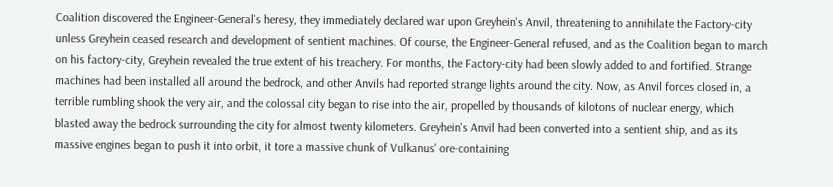Coalition discovered the Engineer-General's heresy, they immediately declared war upon Greyhein's Anvil, threatening to annihilate the Factory-city unless Greyhein ceased research and development of sentient machines. Of course, the Engineer-General refused, and as the Coalition began to march on his factory-city, Greyhein revealed the true extent of his treachery. For months, the Factory-city had been slowly added to and fortified. Strange machines had been installed all around the bedrock, and other Anvils had reported strange lights around the city. Now, as Anvil forces closed in, a terrible rumbling shook the very air, and the colossal city began to rise into the air, propelled by thousands of kilotons of nuclear energy, which blasted away the bedrock surrounding the city for almost twenty kilometers. Greyhein's Anvil had been converted into a sentient ship, and as its massive engines began to push it into orbit, it tore a massive chunk of Vulkanus' ore-containing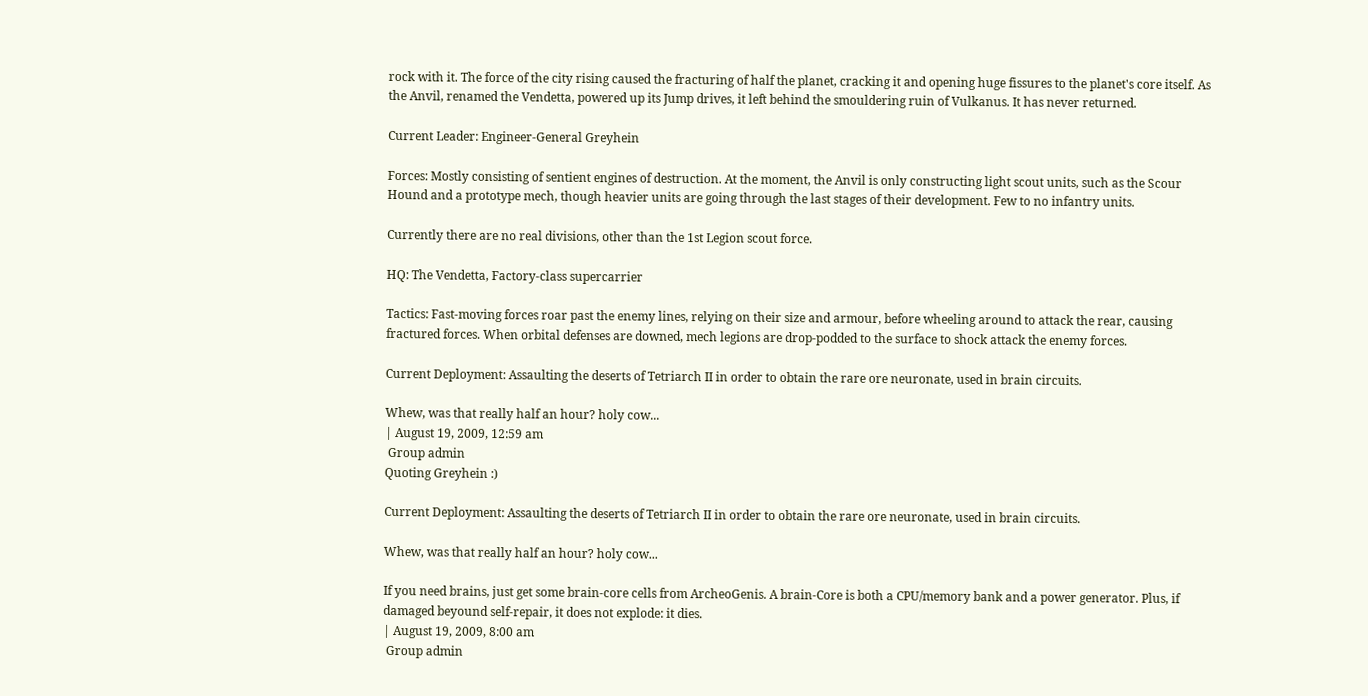rock with it. The force of the city rising caused the fracturing of half the planet, cracking it and opening huge fissures to the planet's core itself. As the Anvil, renamed the Vendetta, powered up its Jump drives, it left behind the smouldering ruin of Vulkanus. It has never returned.

Current Leader: Engineer-General Greyhein

Forces: Mostly consisting of sentient engines of destruction. At the moment, the Anvil is only constructing light scout units, such as the Scour Hound and a prototype mech, though heavier units are going through the last stages of their development. Few to no infantry units.

Currently there are no real divisions, other than the 1st Legion scout force.

HQ: The Vendetta, Factory-class supercarrier

Tactics: Fast-moving forces roar past the enemy lines, relying on their size and armour, before wheeling around to attack the rear, causing fractured forces. When orbital defenses are downed, mech legions are drop-podded to the surface to shock attack the enemy forces.

Current Deployment: Assaulting the deserts of Tetriarch II in order to obtain the rare ore neuronate, used in brain circuits.

Whew, was that really half an hour? holy cow...
| August 19, 2009, 12:59 am
 Group admin
Quoting Greyhein :)

Current Deployment: Assaulting the deserts of Tetriarch II in order to obtain the rare ore neuronate, used in brain circuits.

Whew, was that really half an hour? holy cow...

If you need brains, just get some brain-core cells from ArcheoGenis. A brain-Core is both a CPU/memory bank and a power generator. Plus, if damaged beyound self-repair, it does not explode: it dies.
| August 19, 2009, 8:00 am
 Group admin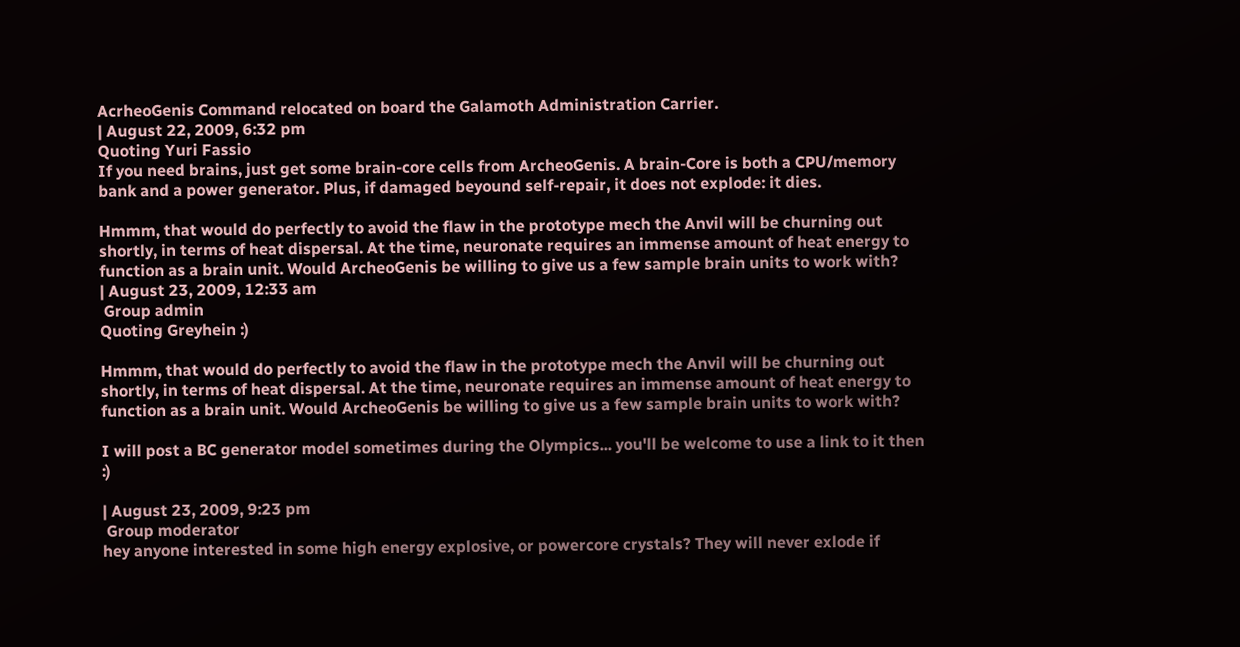AcrheoGenis Command relocated on board the Galamoth Administration Carrier.
| August 22, 2009, 6:32 pm
Quoting Yuri Fassio
If you need brains, just get some brain-core cells from ArcheoGenis. A brain-Core is both a CPU/memory bank and a power generator. Plus, if damaged beyound self-repair, it does not explode: it dies.

Hmmm, that would do perfectly to avoid the flaw in the prototype mech the Anvil will be churning out shortly, in terms of heat dispersal. At the time, neuronate requires an immense amount of heat energy to function as a brain unit. Would ArcheoGenis be willing to give us a few sample brain units to work with?
| August 23, 2009, 12:33 am
 Group admin
Quoting Greyhein :)

Hmmm, that would do perfectly to avoid the flaw in the prototype mech the Anvil will be churning out shortly, in terms of heat dispersal. At the time, neuronate requires an immense amount of heat energy to function as a brain unit. Would ArcheoGenis be willing to give us a few sample brain units to work with?

I will post a BC generator model sometimes during the Olympics... you'll be welcome to use a link to it then :)

| August 23, 2009, 9:23 pm
 Group moderator
hey anyone interested in some high energy explosive, or powercore crystals? They will never exlode if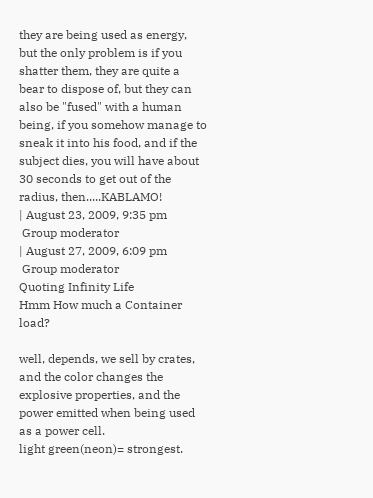they are being used as energy, but the only problem is if you shatter them, they are quite a bear to dispose of, but they can also be "fused" with a human being, if you somehow manage to sneak it into his food, and if the subject dies, you will have about 30 seconds to get out of the radius, then.....KABLAMO!
| August 23, 2009, 9:35 pm
 Group moderator
| August 27, 2009, 6:09 pm
 Group moderator
Quoting Infinity Life
Hmm How much a Container load?

well, depends, we sell by crates, and the color changes the explosive properties, and the power emitted when being used as a power cell.
light green(neon)= strongest.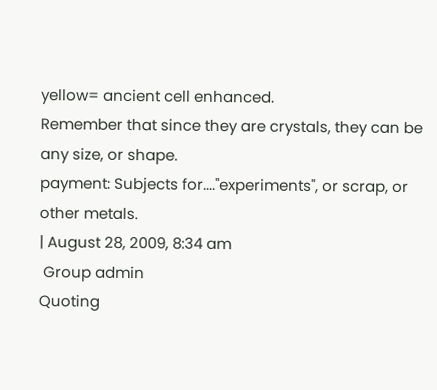yellow= ancient cell enhanced.
Remember that since they are crystals, they can be any size, or shape.
payment: Subjects for...."experiments", or scrap, or other metals.
| August 28, 2009, 8:34 am
 Group admin
Quoting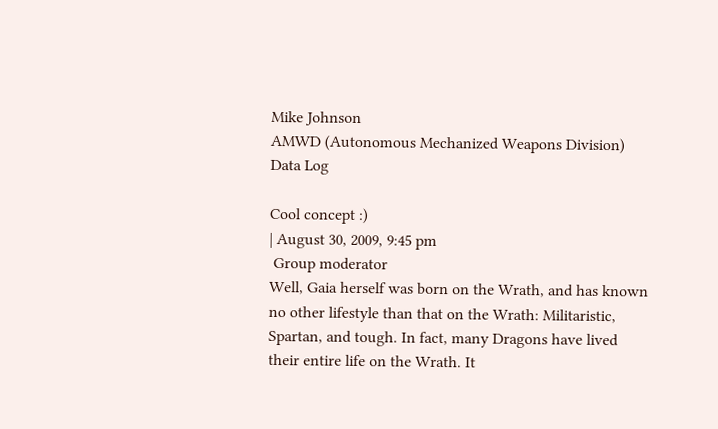Mike Johnson
AMWD (Autonomous Mechanized Weapons Division) Data Log

Cool concept :)
| August 30, 2009, 9:45 pm
 Group moderator
Well, Gaia herself was born on the Wrath, and has known no other lifestyle than that on the Wrath: Militaristic, Spartan, and tough. In fact, many Dragons have lived their entire life on the Wrath. It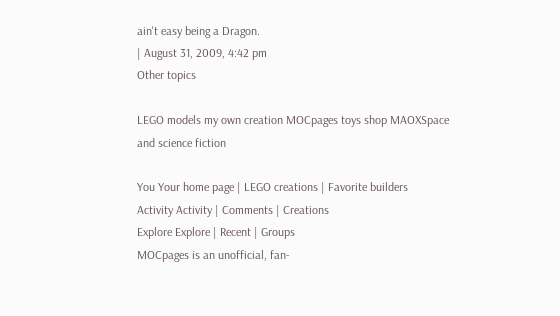ain't easy being a Dragon.
| August 31, 2009, 4:42 pm
Other topics

LEGO models my own creation MOCpages toys shop MAOXSpace and science fiction

You Your home page | LEGO creations | Favorite builders
Activity Activity | Comments | Creations
Explore Explore | Recent | Groups
MOCpages is an unofficial, fan-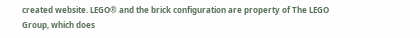created website. LEGO® and the brick configuration are property of The LEGO Group, which does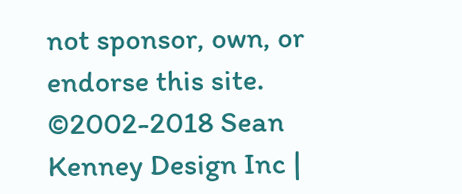not sponsor, own, or endorse this site.
©2002-2018 Sean Kenney Design Inc |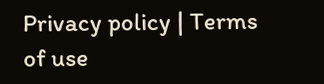Privacy policy | Terms of use